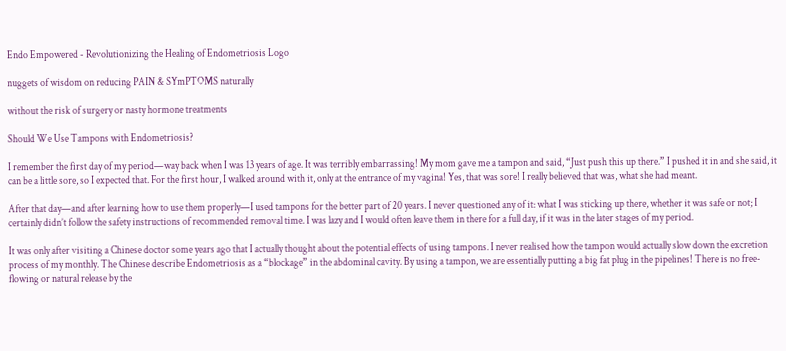Endo Empowered - Revolutionizing the Healing of Endometriosis Logo

nuggets of wisdom on reducing PAIN & SYmPTOMS naturally

without the risk of surgery or nasty hormone treatments

Should We Use Tampons with Endometriosis?

I remember the first day of my period—way back when I was 13 years of age. It was terribly embarrassing! My mom gave me a tampon and said, “Just push this up there.” I pushed it in and she said, it can be a little sore, so I expected that. For the first hour, I walked around with it, only at the entrance of my vagina! Yes, that was sore! I really believed that was, what she had meant.

After that day—and after learning how to use them properly—I used tampons for the better part of 20 years. I never questioned any of it: what I was sticking up there, whether it was safe or not; I certainly didn’t follow the safety instructions of recommended removal time. I was lazy and I would often leave them in there for a full day, if it was in the later stages of my period.

It was only after visiting a Chinese doctor some years ago that I actually thought about the potential effects of using tampons. I never realised how the tampon would actually slow down the excretion process of my monthly. The Chinese describe Endometriosis as a “blockage” in the abdominal cavity. By using a tampon, we are essentially putting a big fat plug in the pipelines! There is no free-flowing or natural release by the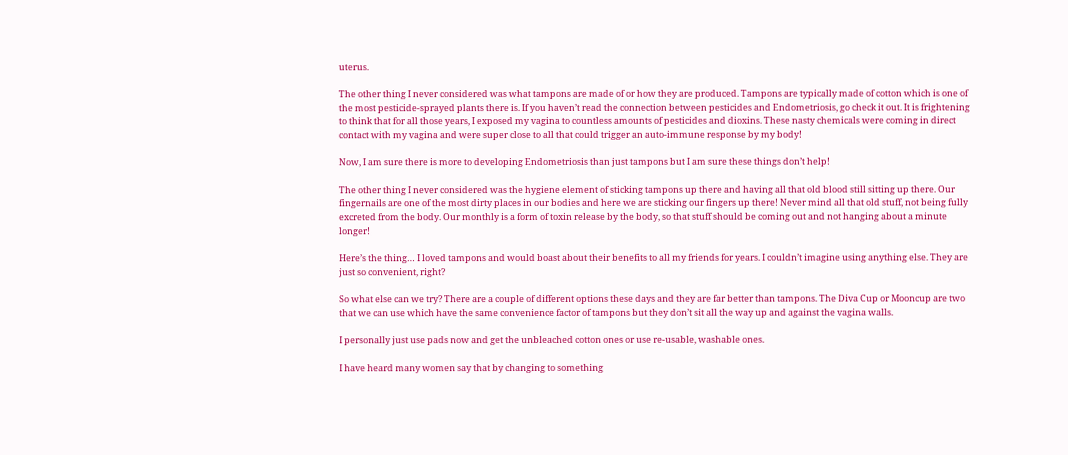uterus.

The other thing I never considered was what tampons are made of or how they are produced. Tampons are typically made of cotton which is one of the most pesticide-sprayed plants there is. If you haven’t read the connection between pesticides and Endometriosis, go check it out. It is frightening to think that for all those years, I exposed my vagina to countless amounts of pesticides and dioxins. These nasty chemicals were coming in direct contact with my vagina and were super close to all that could trigger an auto-immune response by my body!

Now, I am sure there is more to developing Endometriosis than just tampons but I am sure these things don’t help!

The other thing I never considered was the hygiene element of sticking tampons up there and having all that old blood still sitting up there. Our fingernails are one of the most dirty places in our bodies and here we are sticking our fingers up there! Never mind all that old stuff, not being fully excreted from the body. Our monthly is a form of toxin release by the body, so that stuff should be coming out and not hanging about a minute longer!

Here’s the thing… I loved tampons and would boast about their benefits to all my friends for years. I couldn’t imagine using anything else. They are just so convenient, right?

So what else can we try? There are a couple of different options these days and they are far better than tampons. The Diva Cup or Mooncup are two that we can use which have the same convenience factor of tampons but they don’t sit all the way up and against the vagina walls.

I personally just use pads now and get the unbleached cotton ones or use re-usable, washable ones.

I have heard many women say that by changing to something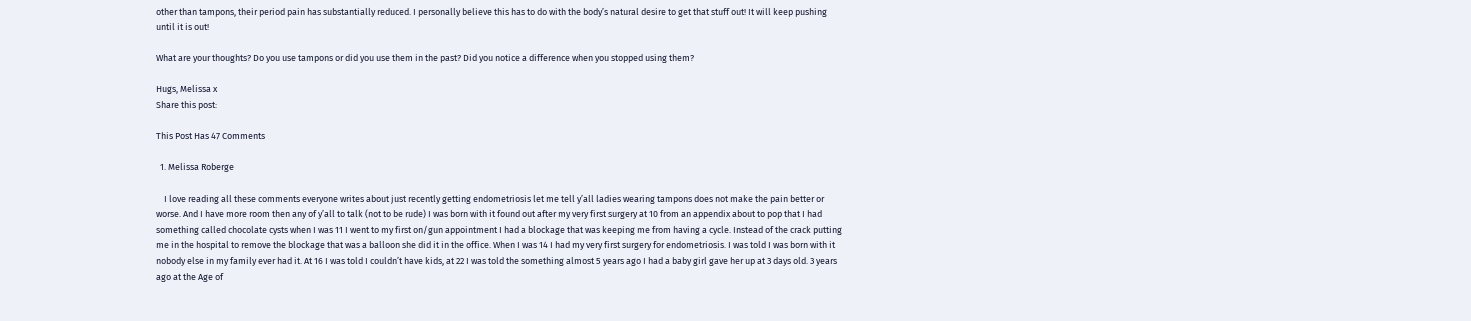other than tampons, their period pain has substantially reduced. I personally believe this has to do with the body’s natural desire to get that stuff out! It will keep pushing until it is out!

What are your thoughts? Do you use tampons or did you use them in the past? Did you notice a difference when you stopped using them?

Hugs, Melissa x
Share this post:

This Post Has 47 Comments

  1. Melissa Roberge

    I love reading all these comments everyone writes about just recently getting endometriosis let me tell y’all ladies wearing tampons does not make the pain better or worse. And I have more room then any of y’all to talk (not to be rude) I was born with it found out after my very first surgery at 10 from an appendix about to pop that I had something called chocolate cysts when I was 11 I went to my first on/gun appointment I had a blockage that was keeping me from having a cycle. Instead of the crack putting me in the hospital to remove the blockage that was a balloon she did it in the office. When I was 14 I had my very first surgery for endometriosis. I was told I was born with it nobody else in my family ever had it. At 16 I was told I couldn’t have kids, at 22 I was told the something almost 5 years ago I had a baby girl gave her up at 3 days old. 3 years ago at the Age of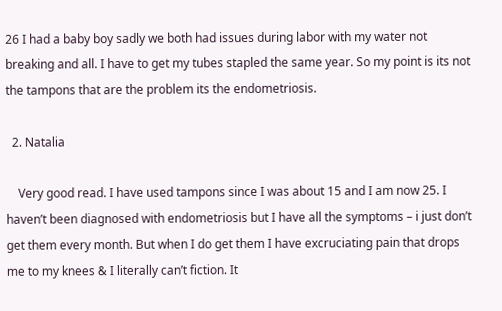26 I had a baby boy sadly we both had issues during labor with my water not breaking and all. I have to get my tubes stapled the same year. So my point is its not the tampons that are the problem its the endometriosis.

  2. Natalia

    Very good read. I have used tampons since I was about 15 and I am now 25. I haven’t been diagnosed with endometriosis but I have all the symptoms – i just don’t get them every month. But when I do get them I have excruciating pain that drops me to my knees & I literally can’t fiction. It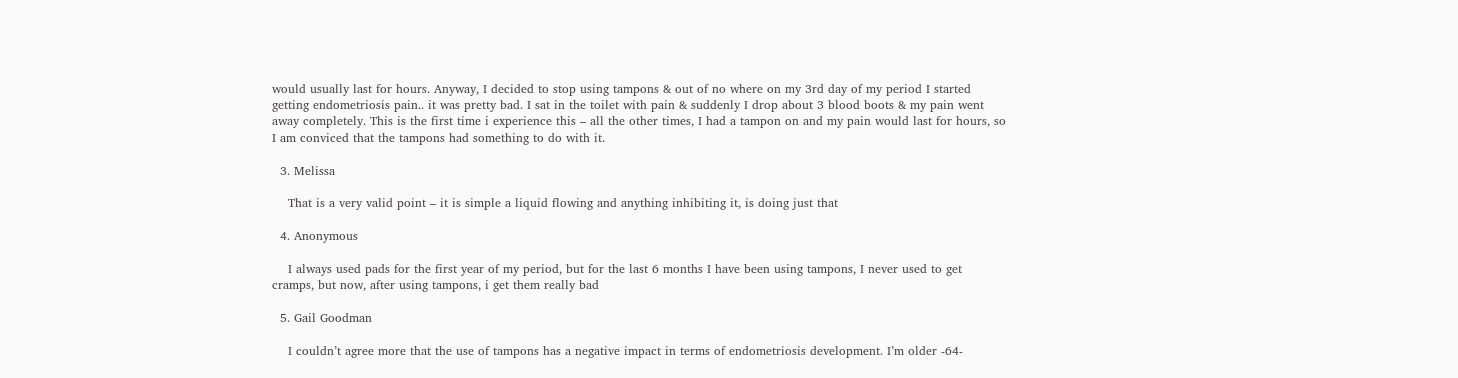would usually last for hours. Anyway, I decided to stop using tampons & out of no where on my 3rd day of my period I started getting endometriosis pain.. it was pretty bad. I sat in the toilet with pain & suddenly I drop about 3 blood boots & my pain went away completely. This is the first time i experience this – all the other times, I had a tampon on and my pain would last for hours, so I am conviced that the tampons had something to do with it.

  3. Melissa

    That is a very valid point – it is simple a liquid flowing and anything inhibiting it, is doing just that

  4. Anonymous

    I always used pads for the first year of my period, but for the last 6 months I have been using tampons, I never used to get cramps, but now, after using tampons, i get them really bad

  5. Gail Goodman

    I couldn’t agree more that the use of tampons has a negative impact in terms of endometriosis development. I’m older -64-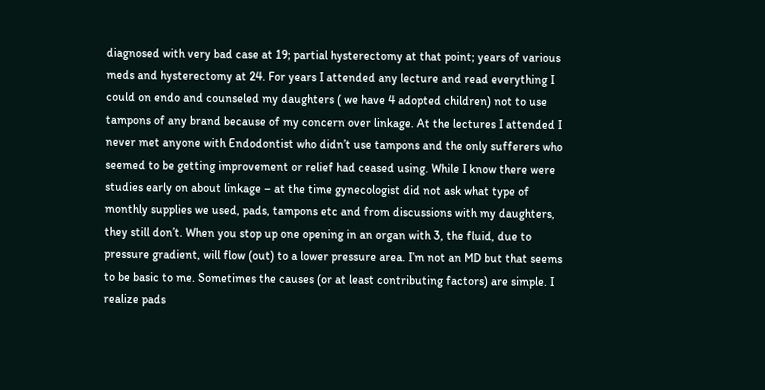diagnosed with very bad case at 19; partial hysterectomy at that point; years of various meds and hysterectomy at 24. For years I attended any lecture and read everything I could on endo and counseled my daughters ( we have 4 adopted children) not to use tampons of any brand because of my concern over linkage. At the lectures I attended I never met anyone with Endodontist who didn’t use tampons and the only sufferers who seemed to be getting improvement or relief had ceased using. While I know there were studies early on about linkage – at the time gynecologist did not ask what type of monthly supplies we used, pads, tampons etc and from discussions with my daughters, they still don’t. When you stop up one opening in an organ with 3, the fluid, due to pressure gradient, will flow (out) to a lower pressure area. I’m not an MD but that seems to be basic to me. Sometimes the causes (or at least contributing factors) are simple. I realize pads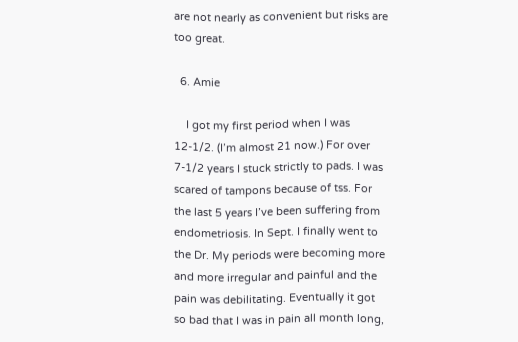are not nearly as convenient but risks are too great.

  6. Amie

    I got my first period when I was 12-1/2. (I’m almost 21 now.) For over 7-1/2 years I stuck strictly to pads. I was scared of tampons because of tss. For the last 5 years I’ve been suffering from endometriosis. In Sept. I finally went to the Dr. My periods were becoming more and more irregular and painful and the pain was debilitating. Eventually it got so bad that I was in pain all month long,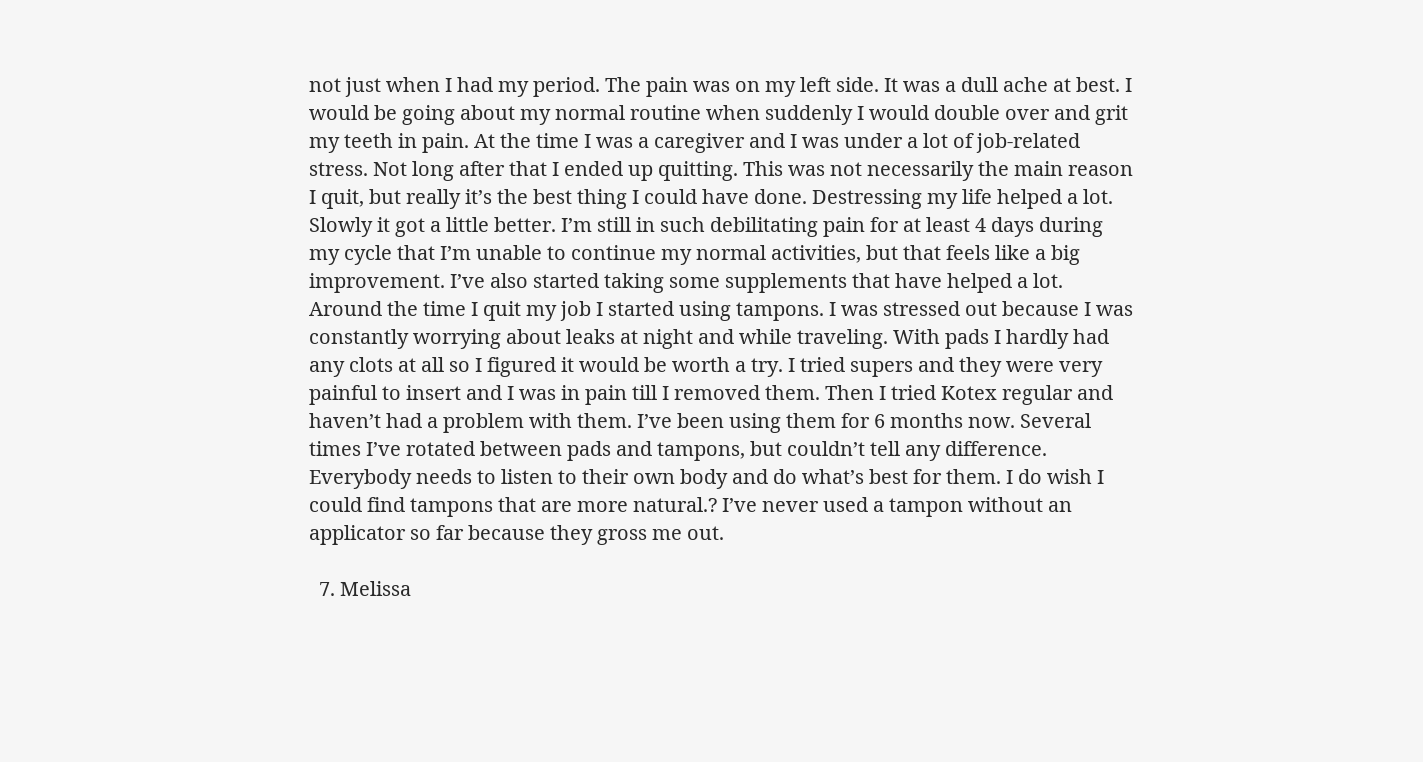not just when I had my period. The pain was on my left side. It was a dull ache at best. I would be going about my normal routine when suddenly I would double over and grit my teeth in pain. At the time I was a caregiver and I was under a lot of job-related stress. Not long after that I ended up quitting. This was not necessarily the main reason I quit, but really it’s the best thing I could have done. Destressing my life helped a lot. Slowly it got a little better. I’m still in such debilitating pain for at least 4 days during my cycle that I’m unable to continue my normal activities, but that feels like a big improvement. I’ve also started taking some supplements that have helped a lot. Around the time I quit my job I started using tampons. I was stressed out because I was constantly worrying about leaks at night and while traveling. With pads I hardly had any clots at all so I figured it would be worth a try. I tried supers and they were very painful to insert and I was in pain till I removed them. Then I tried Kotex regular and haven’t had a problem with them. I’ve been using them for 6 months now. Several times I’ve rotated between pads and tampons, but couldn’t tell any difference. Everybody needs to listen to their own body and do what’s best for them. I do wish I could find tampons that are more natural.? I’ve never used a tampon without an applicator so far because they gross me out.

  7. Melissa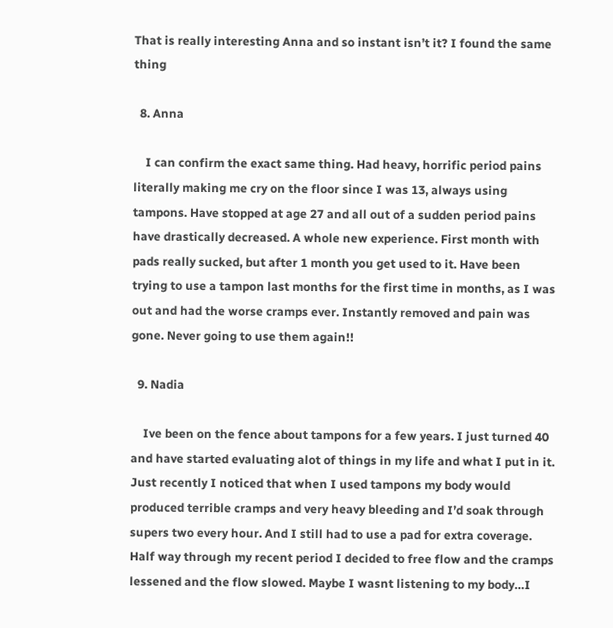That is really interesting Anna and so instant isn’t it? I found the same thing

  8. Anna

    I can confirm the exact same thing. Had heavy, horrific period pains literally making me cry on the floor since I was 13, always using tampons. Have stopped at age 27 and all out of a sudden period pains have drastically decreased. A whole new experience. First month with pads really sucked, but after 1 month you get used to it. Have been trying to use a tampon last months for the first time in months, as I was out and had the worse cramps ever. Instantly removed and pain was gone. Never going to use them again!!

  9. Nadia

    Ive been on the fence about tampons for a few years. I just turned 40 and have started evaluating alot of things in my life and what I put in it. Just recently I noticed that when I used tampons my body would produced terrible cramps and very heavy bleeding and I’d soak through supers two every hour. And I still had to use a pad for extra coverage. Half way through my recent period I decided to free flow and the cramps lessened and the flow slowed. Maybe I wasnt listening to my body…I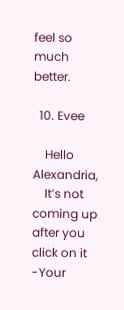feel so much better.

  10. Evee

    Hello Alexandria,
    It’s not coming up after you click on it -Your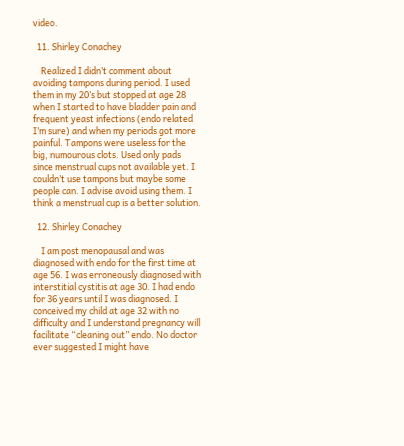video.

  11. Shirley Conachey

    Realized I didn’t comment about avoiding tampons during period. I used them in my 20’s but stopped at age 28 when I started to have bladder pain and frequent yeast infections (endo related I’m sure) and when my periods got more painful. Tampons were useless for the big, numourous clots. Used only pads since menstrual cups not available yet. I couldn’t use tampons but maybe some people can. I advise avoid using them. I think a menstrual cup is a better solution.

  12. Shirley Conachey

    I am post menopausal and was diagnosed with endo for the first time at age 56. I was erroneously diagnosed with interstitial cystitis at age 30. I had endo for 36 years until I was diagnosed. I conceived my child at age 32 with no difficulty and I understand pregnancy will facilitate “cleaning out” endo. No doctor ever suggested I might have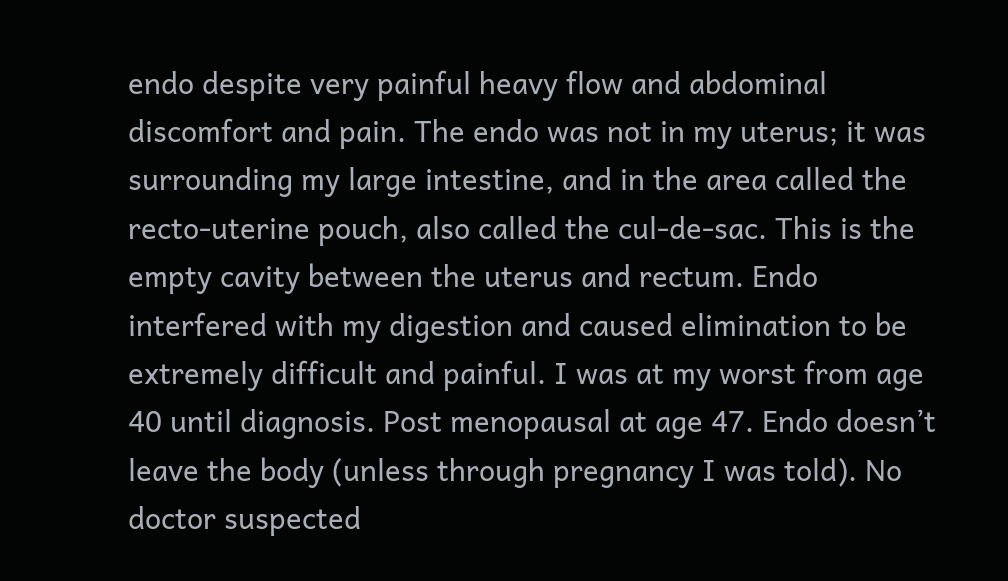endo despite very painful heavy flow and abdominal discomfort and pain. The endo was not in my uterus; it was surrounding my large intestine, and in the area called the recto-uterine pouch, also called the cul-de-sac. This is the empty cavity between the uterus and rectum. Endo interfered with my digestion and caused elimination to be extremely difficult and painful. I was at my worst from age 40 until diagnosis. Post menopausal at age 47. Endo doesn’t leave the body (unless through pregnancy I was told). No doctor suspected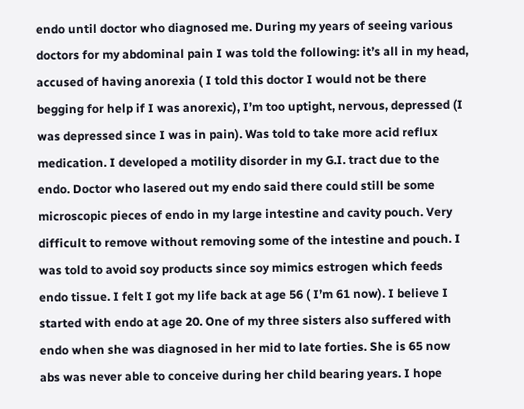endo until doctor who diagnosed me. During my years of seeing various doctors for my abdominal pain I was told the following: it’s all in my head, accused of having anorexia ( I told this doctor I would not be there begging for help if I was anorexic), I’m too uptight, nervous, depressed (I was depressed since I was in pain). Was told to take more acid reflux medication. I developed a motility disorder in my G.I. tract due to the endo. Doctor who lasered out my endo said there could still be some microscopic pieces of endo in my large intestine and cavity pouch. Very difficult to remove without removing some of the intestine and pouch. I was told to avoid soy products since soy mimics estrogen which feeds endo tissue. I felt I got my life back at age 56 ( I’m 61 now). I believe I started with endo at age 20. One of my three sisters also suffered with endo when she was diagnosed in her mid to late forties. She is 65 now abs was never able to conceive during her child bearing years. I hope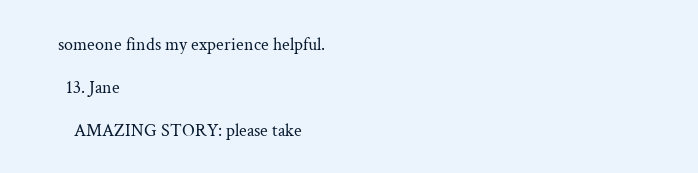someone finds my experience helpful.

  13. Jane

    AMAZING STORY: please take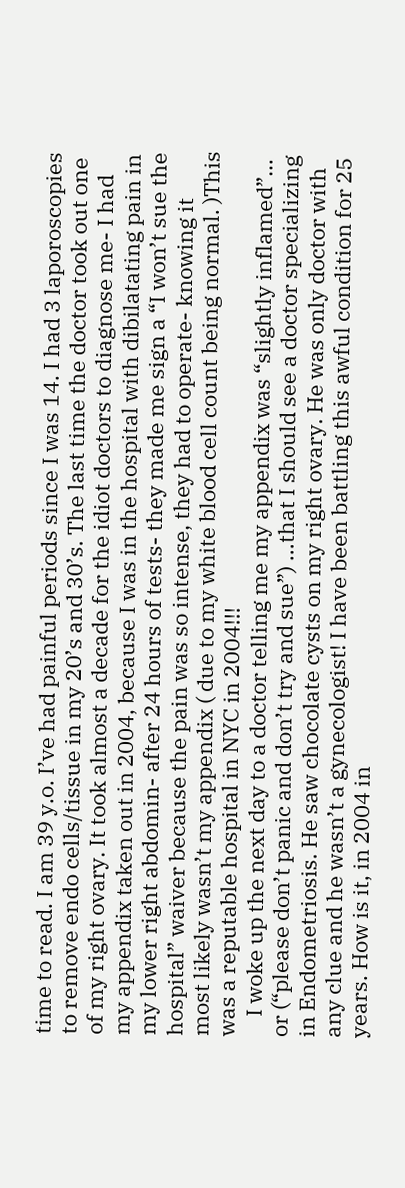time to read. I am 39 y.o. I’ve had painful periods since I was 14. I had 3 laporoscopies to remove endo cells/tissue in my 20’s and 30’s. The last time the doctor took out one of my right ovary. It took almost a decade for the idiot doctors to diagnose me- I had my appendix taken out in 2004, because I was in the hospital with dibilatating pain in my lower right abdomin- after 24 hours of tests- they made me sign a “I won’t sue the hospital” waiver because the pain was so intense, they had to operate- knowing it most likely wasn’t my appendix ( due to my white blood cell count being normal. )This was a reputable hospital in NYC in 2004!!!
    I woke up the next day to a doctor telling me my appendix was “slightly inflamed”… or (“please don’t panic and don’t try and sue”) …that I should see a doctor specializing in Endometriosis. He saw chocolate cysts on my right ovary. He was only doctor with any clue and he wasn’t a gynecologist! I have been battling this awful condition for 25 years. How is it, in 2004 in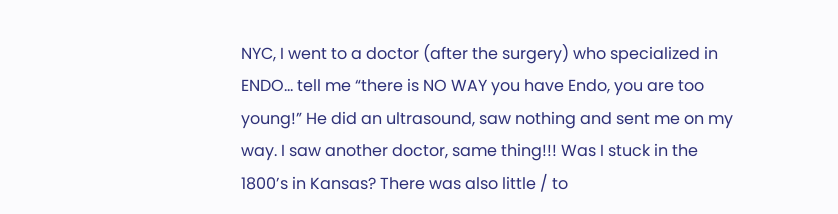NYC, I went to a doctor (after the surgery) who specialized in ENDO… tell me “there is NO WAY you have Endo, you are too young!” He did an ultrasound, saw nothing and sent me on my way. I saw another doctor, same thing!!! Was I stuck in the 1800’s in Kansas? There was also little / to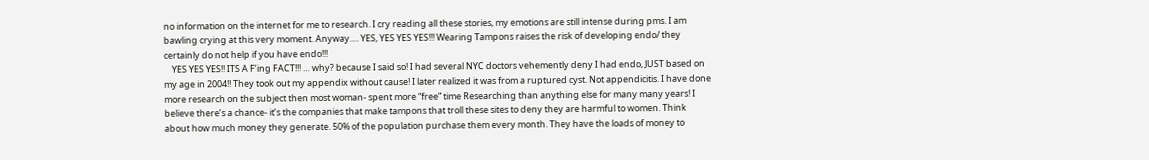no information on the internet for me to research. I cry reading all these stories, my emotions are still intense during pms. I am bawling crying at this very moment. Anyway…. YES, YES YES YES!!! Wearing Tampons raises the risk of developing endo/ they certainly do not help if you have endo!!!
    YES YES YES!! ITS A F’ing FACT!!! … why? because I said so! I had several NYC doctors vehemently deny I had endo, JUST based on my age in 2004!! They took out my appendix without cause! I later realized it was from a ruptured cyst. Not appendicitis. I have done more research on the subject then most woman- spent more “free” time Researching than anything else for many many years! I believe there’s a chance- it’s the companies that make tampons that troll these sites to deny they are harmful to women. Think about how much money they generate. 50% of the population purchase them every month. They have the loads of money to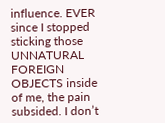influence. EVER since I stopped sticking those UNNATURAL FOREIGN OBJECTS inside of me, the pain subsided. I don’t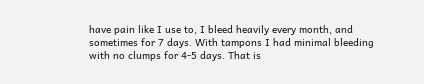have pain like I use to, I bleed heavily every month, and sometimes for 7 days. With tampons I had minimal bleeding with no clumps for 4-5 days. That is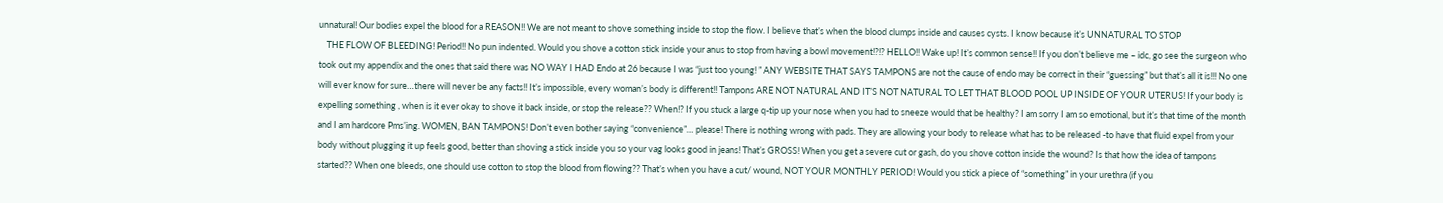unnatural! Our bodies expel the blood for a REASON!! We are not meant to shove something inside to stop the flow. I believe that’s when the blood clumps inside and causes cysts. I know because it’s UNNATURAL TO STOP
    THE FLOW OF BLEEDING! Period!! No pun indented. Would you shove a cotton stick inside your anus to stop from having a bowl movement!?!? HELLO!! Wake up! It’s common sense!! If you don’t believe me – idc, go see the surgeon who took out my appendix and the ones that said there was NO WAY I HAD Endo at 26 because I was “just too young! ” ANY WEBSITE THAT SAYS TAMPONS are not the cause of endo may be correct in their “guessing” but that’s all it is!!! No one will ever know for sure…there will never be any facts!! It’s impossible, every woman’s body is different!! Tampons ARE NOT NATURAL AND IT’S NOT NATURAL TO LET THAT BLOOD POOL UP INSIDE OF YOUR UTERUS! If your body is expelling something , when is it ever okay to shove it back inside, or stop the release?? When!? If you stuck a large q-tip up your nose when you had to sneeze would that be healthy? I am sorry I am so emotional, but it’s that time of the month and I am hardcore Pms’ing. WOMEN, BAN TAMPONS! Don’t even bother saying “convenience”… please! There is nothing wrong with pads. They are allowing your body to release what has to be released -to have that fluid expel from your body without plugging it up feels good, better than shoving a stick inside you so your vag looks good in jeans! That’s GROSS! When you get a severe cut or gash, do you shove cotton inside the wound? Is that how the idea of tampons started?? When one bleeds, one should use cotton to stop the blood from flowing?? That’s when you have a cut/ wound, NOT YOUR MONTHLY PERIOD! Would you stick a piece of “something” in your urethra (if you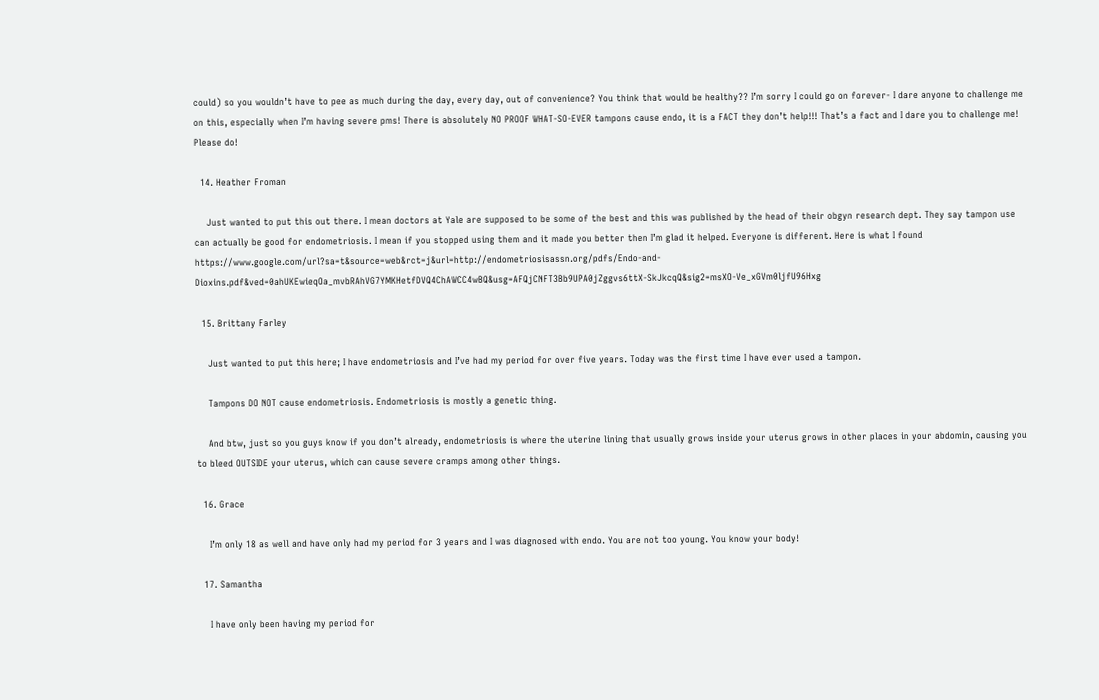could) so you wouldn’t have to pee as much during the day, every day, out of convenience? You think that would be healthy?? I’m sorry I could go on forever- I dare anyone to challenge me on this, especially when I’m having severe pms! There is absolutely NO PROOF WHAT-SO-EVER tampons cause endo, it is a FACT they don’t help!!! That’s a fact and I dare you to challenge me! Please do!

  14. Heather Froman

    Just wanted to put this out there. I mean doctors at Yale are supposed to be some of the best and this was published by the head of their obgyn research dept. They say tampon use can actually be good for endometriosis. I mean if you stopped using them and it made you better then I’m glad it helped. Everyone is different. Here is what I found https://www.google.com/url?sa=t&source=web&rct=j&url=http://endometriosisassn.org/pdfs/Endo-and-Dioxins.pdf&ved=0ahUKEwieqOa_mvbRAhVG7YMKHetfDVQ4ChAWCC4wBQ&usg=AFQjCNFT3Bb9UPA0jZggvs6ttX-SkJkcqQ&sig2=msXO-Ve_xGVm0ljfU96Hxg

  15. Brittany Farley

    Just wanted to put this here; I have endometriosis and I’ve had my period for over five years. Today was the first time I have ever used a tampon.

    Tampons DO NOT cause endometriosis. Endometriosis is mostly a genetic thing.

    And btw, just so you guys know if you don’t already, endometriosis is where the uterine lining that usually grows inside your uterus grows in other places in your abdomin, causing you to bleed OUTSIDE your uterus, which can cause severe cramps among other things.

  16. Grace

    I’m only 18 as well and have only had my period for 3 years and I was diagnosed with endo. You are not too young. You know your body!

  17. Samantha

    I have only been having my period for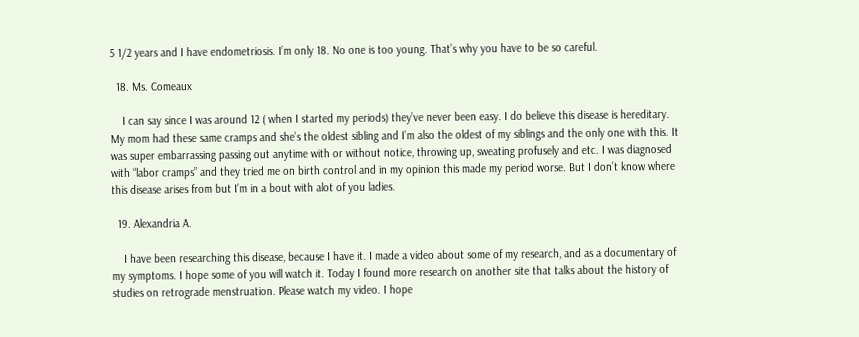5 1/2 years and I have endometriosis. I’m only 18. No one is too young. That’s why you have to be so careful.

  18. Ms. Comeaux

    I can say since I was around 12 ( when I started my periods) they’ve never been easy. I do believe this disease is hereditary. My mom had these same cramps and she’s the oldest sibling and I’m also the oldest of my siblings and the only one with this. It was super embarrassing passing out anytime with or without notice, throwing up, sweating profusely and etc. I was diagnosed with “labor cramps” and they tried me on birth control and in my opinion this made my period worse. But I don’t know where this disease arises from but I’m in a bout with alot of you ladies.

  19. Alexandria A.

    I have been researching this disease, because I have it. I made a video about some of my research, and as a documentary of my symptoms. I hope some of you will watch it. Today I found more research on another site that talks about the history of studies on retrograde menstruation. Please watch my video. I hope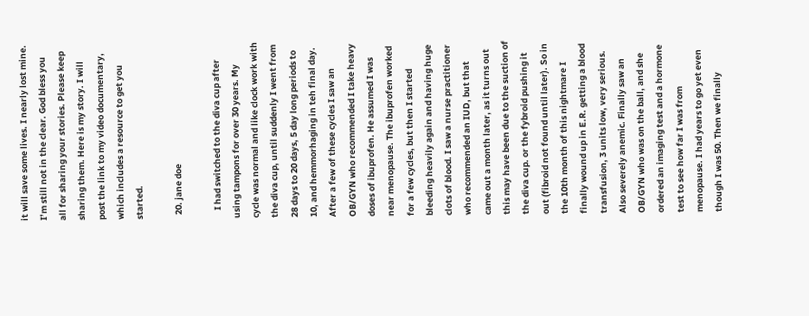it will save some lives. I nearly lost mine. I’m still not in the clear. God bless you all for sharing your stories. Please keep sharing them. Here is my story. I will post the link to my video documentary, which includes a resource to get you started.

  20. jane doe

    I had switched to the diva cup after using tampons for over 30 years. My cycle was normal and like clock work with the diva cup, until suddenly I went from 28 days to 20 days, 5 day long periods to 10, and hemmorhaging in teh final day. After a few of these cycles I saw an OB/GYN who recommended I take heavy doses of ibuprofen. He assumed I was near menopause. The ibuprofen worked for a few cycles, but then I started bleeding heavily again and having huge clots of blood. I saw a nurse practitioner who recommended an IUD, but that came out a month later, as it turns out this may have been due to the suction of the diva cup. or the fybroid pushing it out (fibroid not found until later). So in the 10th month of this nightmare I finally wound up in E.R. getting a blood transfusion, 3 units low, very serious. Also severely anemic. Finally saw an OB/GYN who was on the ball, and she ordered an imaging test and a hormone test to see how far I was from menopause. I had years to go yet even though I was 50. Then we finally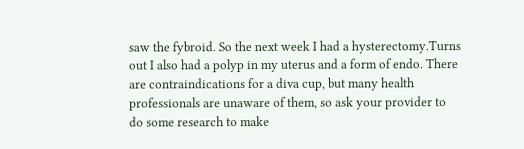saw the fybroid. So the next week I had a hysterectomy.Turns out I also had a polyp in my uterus and a form of endo. There are contraindications for a diva cup, but many health professionals are unaware of them, so ask your provider to do some research to make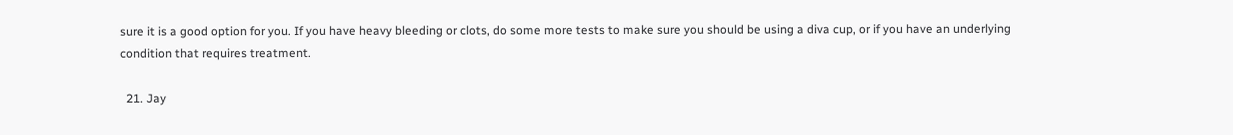sure it is a good option for you. If you have heavy bleeding or clots, do some more tests to make sure you should be using a diva cup, or if you have an underlying condition that requires treatment.

  21. Jay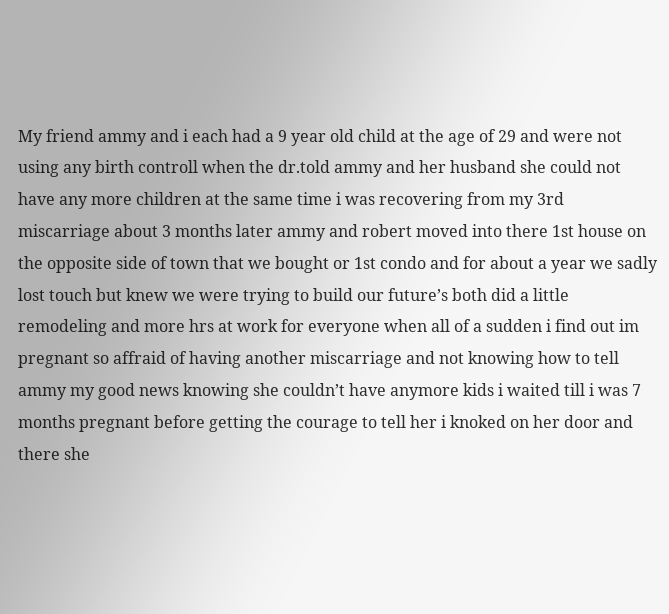My friend ammy and i each had a 9 year old child at the age of 29 and were not using any birth controll when the dr.told ammy and her husband she could not have any more children at the same time i was recovering from my 3rd miscarriage about 3 months later ammy and robert moved into there 1st house on the opposite side of town that we bought or 1st condo and for about a year we sadly lost touch but knew we were trying to build our future’s both did a little remodeling and more hrs at work for everyone when all of a sudden i find out im pregnant so affraid of having another miscarriage and not knowing how to tell ammy my good news knowing she couldn’t have anymore kids i waited till i was 7 months pregnant before getting the courage to tell her i knoked on her door and there she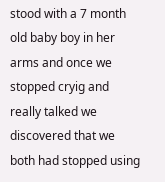stood with a 7 month old baby boy in her arms and once we stopped cryig and really talked we discovered that we both had stopped using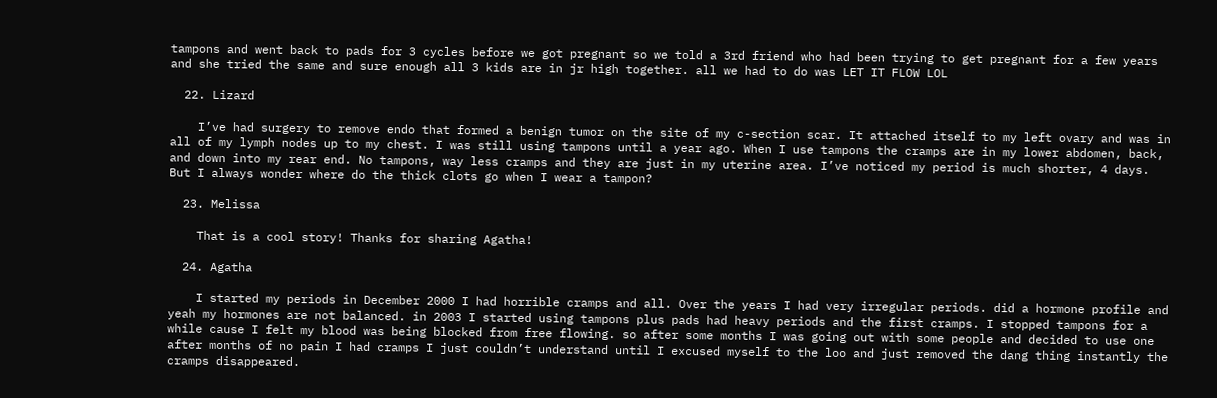tampons and went back to pads for 3 cycles before we got pregnant so we told a 3rd friend who had been trying to get pregnant for a few years and she tried the same and sure enough all 3 kids are in jr high together. all we had to do was LET IT FLOW LOL

  22. Lizard

    I’ve had surgery to remove endo that formed a benign tumor on the site of my c-section scar. It attached itself to my left ovary and was in all of my lymph nodes up to my chest. I was still using tampons until a year ago. When I use tampons the cramps are in my lower abdomen, back, and down into my rear end. No tampons, way less cramps and they are just in my uterine area. I’ve noticed my period is much shorter, 4 days. But I always wonder where do the thick clots go when I wear a tampon?

  23. Melissa

    That is a cool story! Thanks for sharing Agatha!

  24. Agatha

    I started my periods in December 2000 I had horrible cramps and all. Over the years I had very irregular periods. did a hormone profile and yeah my hormones are not balanced. in 2003 I started using tampons plus pads had heavy periods and the first cramps. I stopped tampons for a while cause I felt my blood was being blocked from free flowing. so after some months I was going out with some people and decided to use one after months of no pain I had cramps I just couldn’t understand until I excused myself to the loo and just removed the dang thing instantly the cramps disappeared.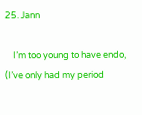25. Jann

    I’m too young to have endo, (I’ve only had my period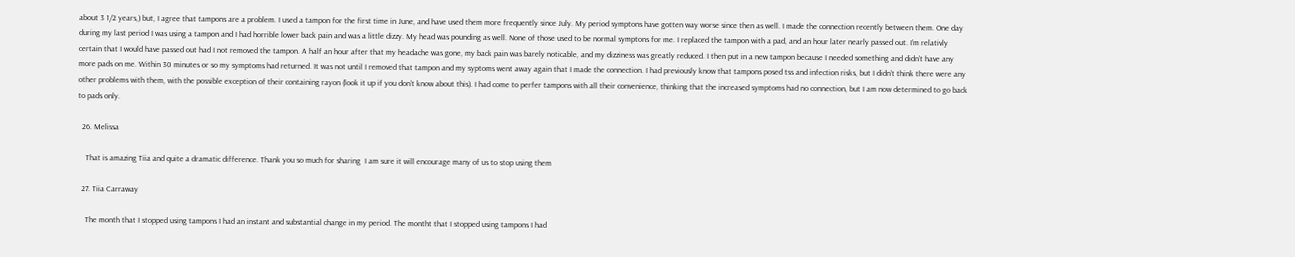about 3 1/2 years,) but, I agree that tampons are a problem. I used a tampon for the first time in June, and have used them more frequently since July. My period symptons have gotten way worse since then as well. I made the connection recently between them. One day during my last period I was using a tampon and I had horrible lower back pain and was a little dizzy. My head was pounding as well. None of those used to be normal symptons for me. I replaced the tampon with a pad, and an hour later nearly passed out. I’m relativly certain that I would have passed out had I not removed the tampon. A half an hour after that my headache was gone, my back pain was barely noticable, and my dizziness was greatly reduced. I then put in a new tampon because I needed something and didn’t have any more pads on me. Within 30 minutes or so my symptoms had returned. It was not until I removed that tampon and my syptoms went away again that I made the connection. I had previously know that tampons posed tss and infection risks, but I didn’t think there were any other problems with them, with the possible exception of their containing rayon (look it up if you don’t know about this). I had come to perfer tampons with all their convenience, thinking that the increased symptoms had no connection, but I am now determined to go back to pads only.

  26. Melissa

    That is amazing Tiia and quite a dramatic difference. Thank you so much for sharing  I am sure it will encourage many of us to stop using them

  27. Tiia Carraway

    The month that I stopped using tampons I had an instant and substantial change in my period. The montht that I stopped using tampons I had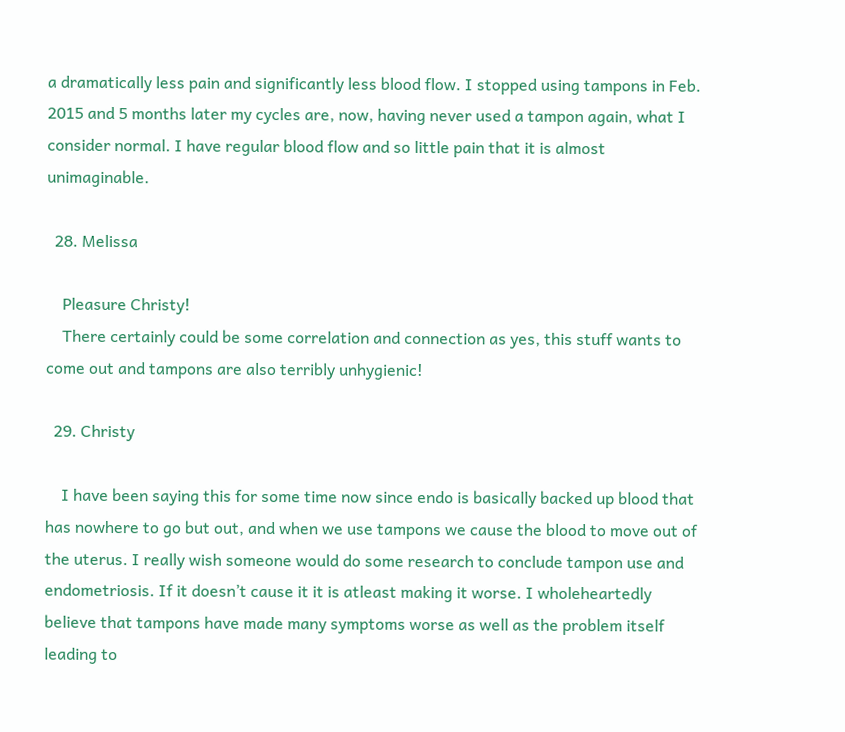a dramatically less pain and significantly less blood flow. I stopped using tampons in Feb. 2015 and 5 months later my cycles are, now, having never used a tampon again, what I consider normal. I have regular blood flow and so little pain that it is almost unimaginable.

  28. Melissa

    Pleasure Christy!
    There certainly could be some correlation and connection as yes, this stuff wants to come out and tampons are also terribly unhygienic!

  29. Christy

    I have been saying this for some time now since endo is basically backed up blood that has nowhere to go but out, and when we use tampons we cause the blood to move out of the uterus. I really wish someone would do some research to conclude tampon use and endometriosis. If it doesn’t cause it it is atleast making it worse. I wholeheartedly believe that tampons have made many symptoms worse as well as the problem itself leading to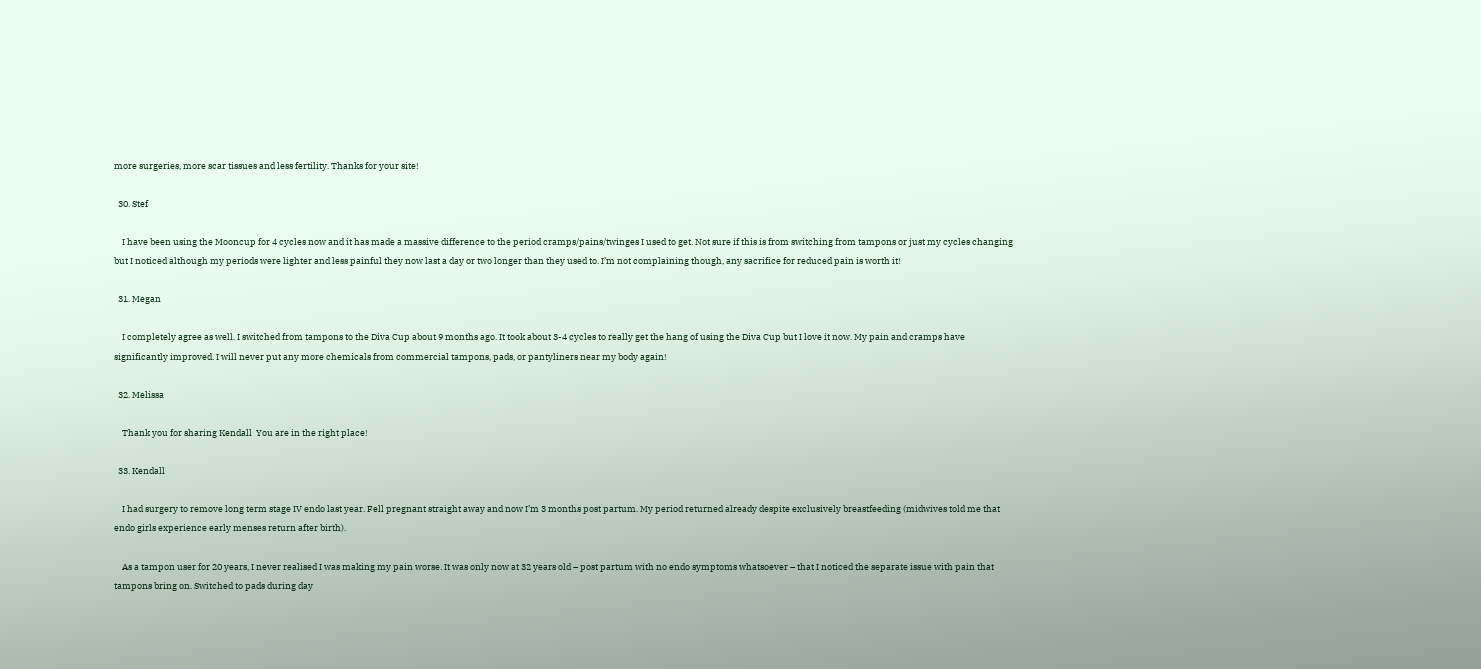more surgeries, more scar tissues and less fertility. Thanks for your site!

  30. Stef

    I have been using the Mooncup for 4 cycles now and it has made a massive difference to the period cramps/pains/twinges I used to get. Not sure if this is from switching from tampons or just my cycles changing but I noticed although my periods were lighter and less painful they now last a day or two longer than they used to. I’m not complaining though, any sacrifice for reduced pain is worth it!

  31. Megan

    I completely agree as well. I switched from tampons to the Diva Cup about 9 months ago. It took about 3-4 cycles to really get the hang of using the Diva Cup but I love it now. My pain and cramps have significantly improved. I will never put any more chemicals from commercial tampons, pads, or pantyliners near my body again!

  32. Melissa

    Thank you for sharing Kendall  You are in the right place!

  33. Kendall

    I had surgery to remove long term stage IV endo last year. Fell pregnant straight away and now I’m 3 months post partum. My period returned already despite exclusively breastfeeding (midwives told me that endo girls experience early menses return after birth).

    As a tampon user for 20 years, I never realised I was making my pain worse. It was only now at 32 years old – post partum with no endo symptoms whatsoever – that I noticed the separate issue with pain that tampons bring on. Switched to pads during day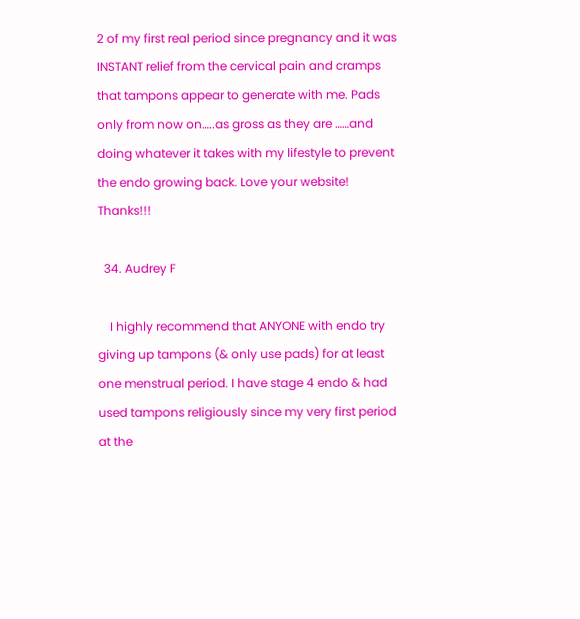2 of my first real period since pregnancy and it was INSTANT relief from the cervical pain and cramps that tampons appear to generate with me. Pads only from now on…..as gross as they are ……and doing whatever it takes with my lifestyle to prevent the endo growing back. Love your website! Thanks!!!

  34. Audrey F

    I highly recommend that ANYONE with endo try giving up tampons (& only use pads) for at least one menstrual period. I have stage 4 endo & had used tampons religiously since my very first period at the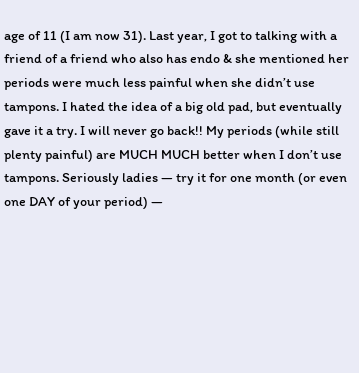age of 11 (I am now 31). Last year, I got to talking with a friend of a friend who also has endo & she mentioned her periods were much less painful when she didn’t use tampons. I hated the idea of a big old pad, but eventually gave it a try. I will never go back!! My periods (while still plenty painful) are MUCH MUCH better when I don’t use tampons. Seriously ladies — try it for one month (or even one DAY of your period) —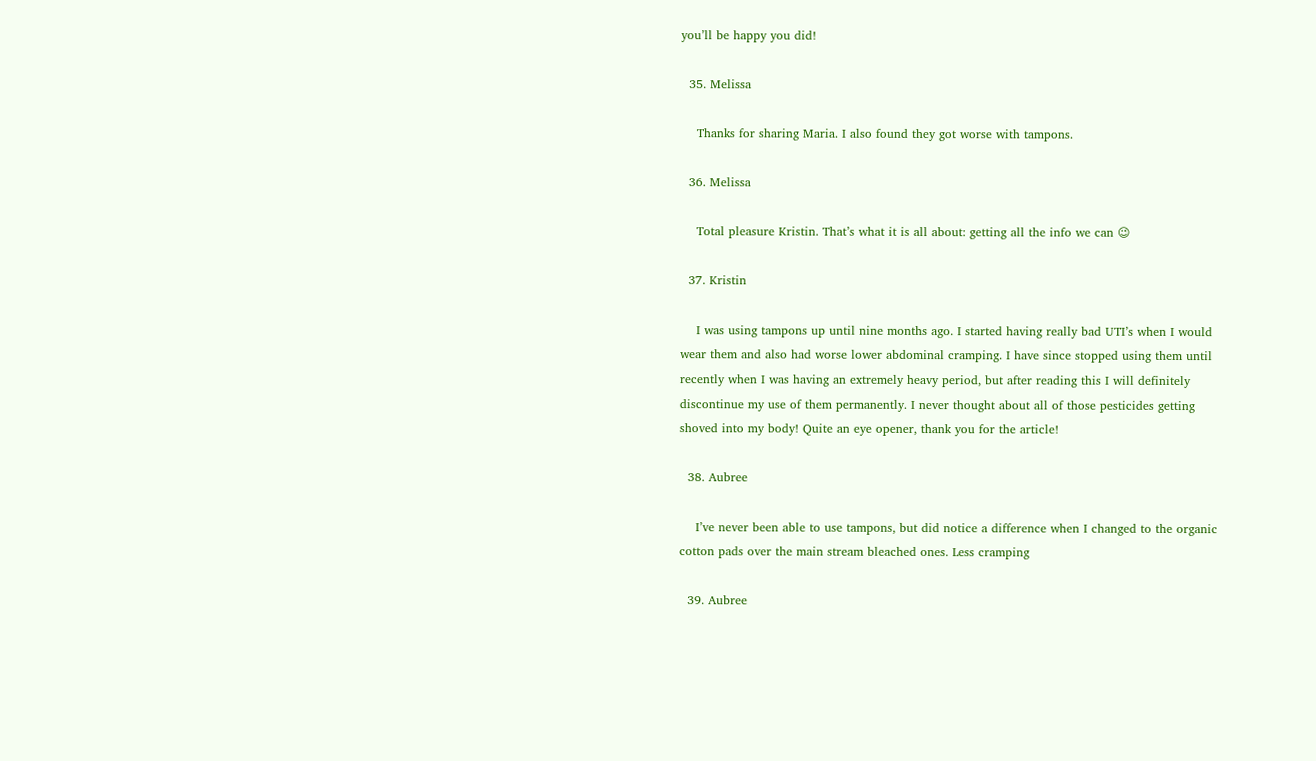you’ll be happy you did!

  35. Melissa

    Thanks for sharing Maria. I also found they got worse with tampons.

  36. Melissa

    Total pleasure Kristin. That’s what it is all about: getting all the info we can 😉

  37. Kristin

    I was using tampons up until nine months ago. I started having really bad UTI’s when I would wear them and also had worse lower abdominal cramping. I have since stopped using them until recently when I was having an extremely heavy period, but after reading this I will definitely discontinue my use of them permanently. I never thought about all of those pesticides getting shoved into my body! Quite an eye opener, thank you for the article!

  38. Aubree

    I’ve never been able to use tampons, but did notice a difference when I changed to the organic cotton pads over the main stream bleached ones. Less cramping

  39. Aubree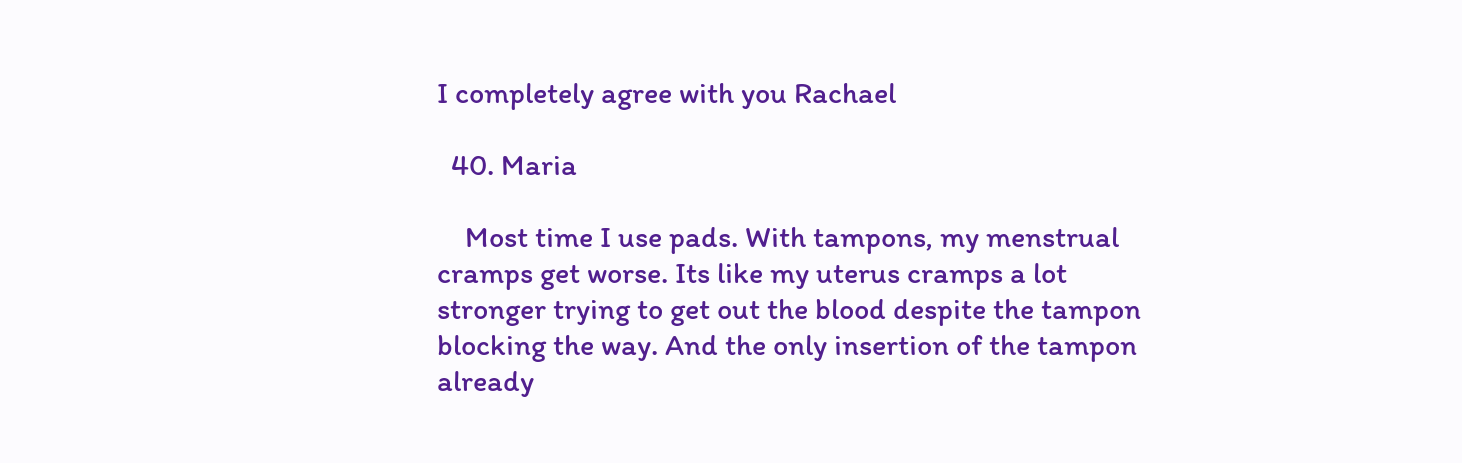I completely agree with you Rachael

  40. Maria

    Most time I use pads. With tampons, my menstrual cramps get worse. Its like my uterus cramps a lot stronger trying to get out the blood despite the tampon blocking the way. And the only insertion of the tampon already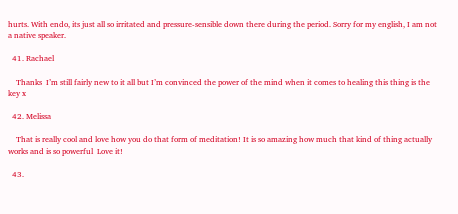hurts. With endo, its just all so irritated and pressure-sensible down there during the period. Sorry for my english, I am not a native speaker.

  41. Rachael

    Thanks  I’m still fairly new to it all but I’m convinced the power of the mind when it comes to healing this thing is the key x

  42. Melissa

    That is really cool and love how you do that form of meditation! It is so amazing how much that kind of thing actually works and is so powerful  Love it!

  43.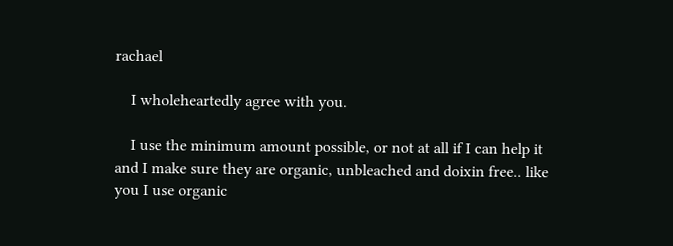rachael

    I wholeheartedly agree with you.

    I use the minimum amount possible, or not at all if I can help it and I make sure they are organic, unbleached and doixin free.. like you I use organic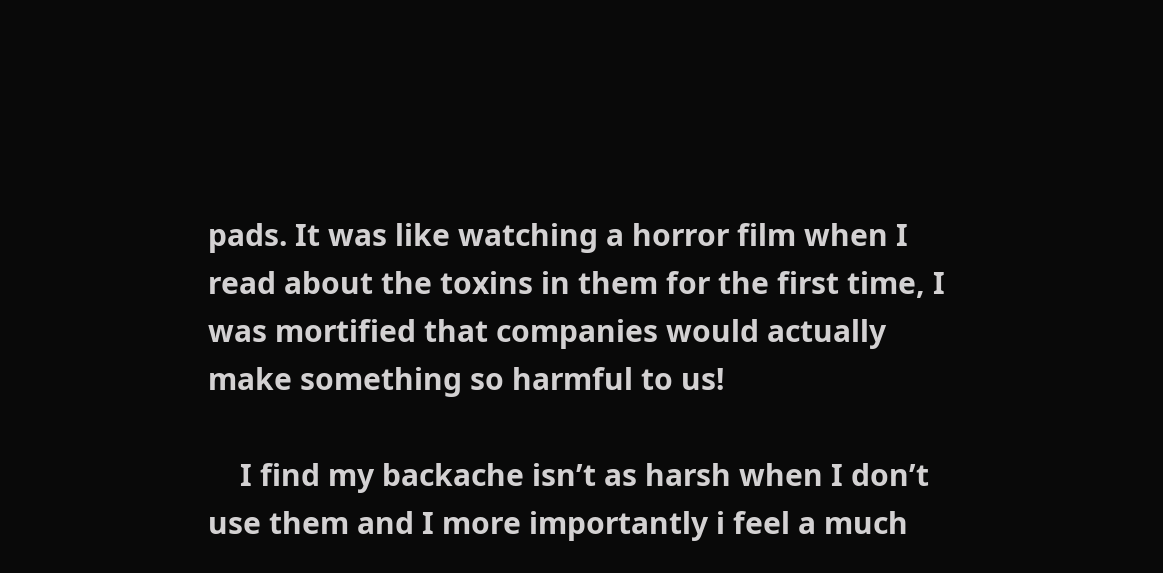pads. It was like watching a horror film when I read about the toxins in them for the first time, I was mortified that companies would actually make something so harmful to us!

    I find my backache isn’t as harsh when I don’t use them and I more importantly i feel a much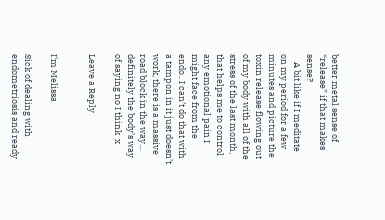better metal sense of “release” if that makes sense?
    A bit like if I meditate on my period for a few minutes and picture the toxin release flowing out of my body with all of the stress of the last month, that helps me to control any emotional pain I might face from the endo.. I can’t do that with a tampon in it just doesn’t work, there is a massive road block in the way… definitely the body’s way of saying no I think  x

Leave a Reply


I'm Melissa

Sick of dealing with endometriosis and ready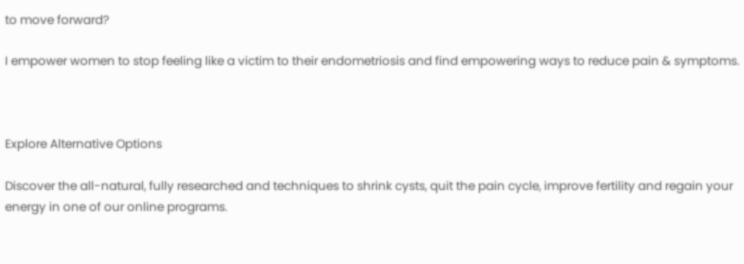to move forward?

I empower women to stop feeling like a victim to their endometriosis and find empowering ways to reduce pain & symptoms.



Explore Alternative Options

Discover the all-natural, fully researched and techniques to shrink cysts, quit the pain cycle, improve fertility and regain your energy in one of our online programs.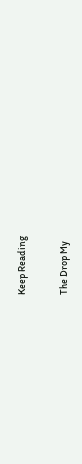Keep Reading

The Drop My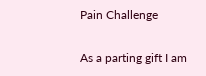Pain Challenge

As a parting gift I am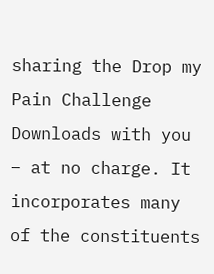sharing the Drop my Pain Challenge Downloads with you – at no charge. It incorporates many of the constituents